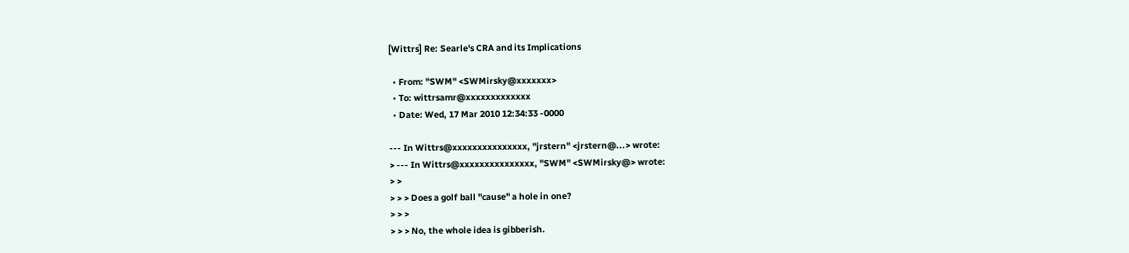[Wittrs] Re: Searle's CRA and its Implications

  • From: "SWM" <SWMirsky@xxxxxxx>
  • To: wittrsamr@xxxxxxxxxxxxx
  • Date: Wed, 17 Mar 2010 12:34:33 -0000

--- In Wittrs@xxxxxxxxxxxxxxx, "jrstern" <jrstern@...> wrote:
> --- In Wittrs@xxxxxxxxxxxxxxx, "SWM" <SWMirsky@> wrote:
> >
> > > Does a golf ball "cause" a hole in one?
> > >
> > > No, the whole idea is gibberish.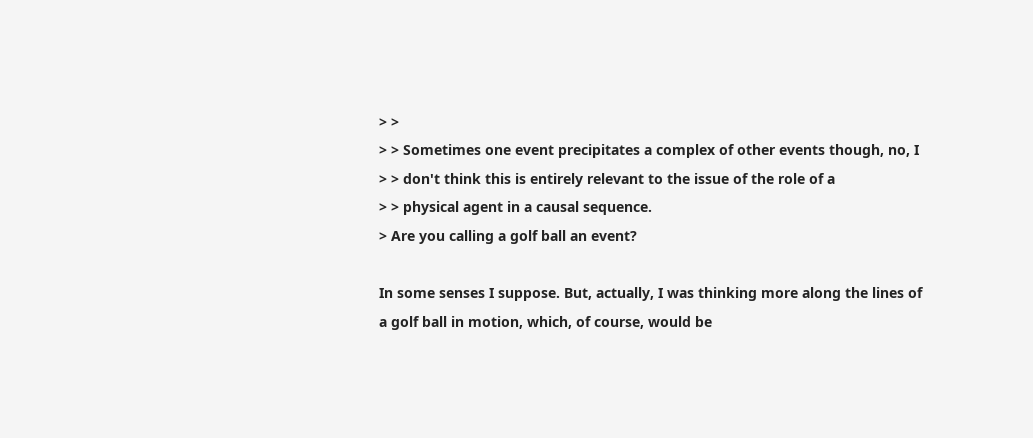> >
> > Sometimes one event precipitates a complex of other events though, no, I
> > don't think this is entirely relevant to the issue of the role of a
> > physical agent in a causal sequence.
> Are you calling a golf ball an event?

In some senses I suppose. But, actually, I was thinking more along the lines of
a golf ball in motion, which, of course, would be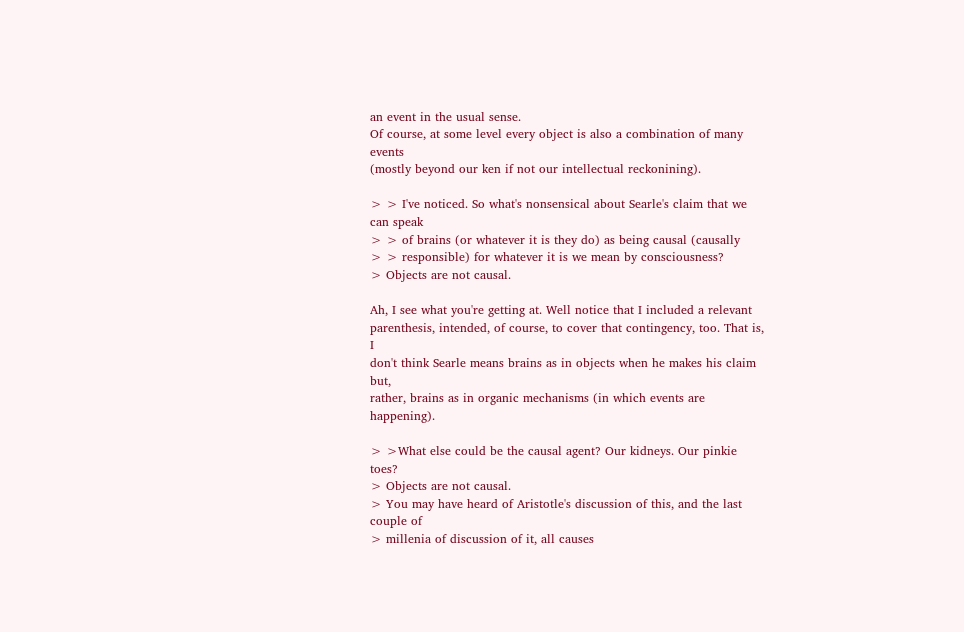an event in the usual sense.
Of course, at some level every object is also a combination of many events
(mostly beyond our ken if not our intellectual reckonining).

> > I've noticed. So what's nonsensical about Searle's claim that we can speak
> > of brains (or whatever it is they do) as being causal (causally
> > responsible) for whatever it is we mean by consciousness?
> Objects are not causal.

Ah, I see what you're getting at. Well notice that I included a relevant
parenthesis, intended, of course, to cover that contingency, too. That is, I
don't think Searle means brains as in objects when he makes his claim but,
rather, brains as in organic mechanisms (in which events are happening).

> >What else could be the causal agent? Our kidneys. Our pinkie toes?
> Objects are not causal.
> You may have heard of Aristotle's discussion of this, and the last couple of
> millenia of discussion of it, all causes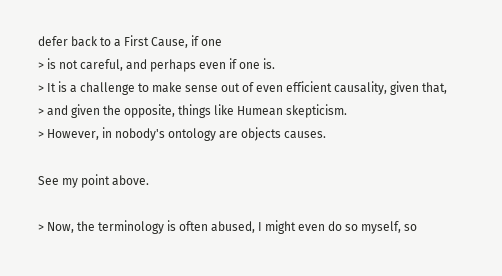defer back to a First Cause, if one
> is not careful, and perhaps even if one is.
> It is a challenge to make sense out of even efficient causality, given that,
> and given the opposite, things like Humean skepticism.
> However, in nobody's ontology are objects causes.

See my point above.

> Now, the terminology is often abused, I might even do so myself, so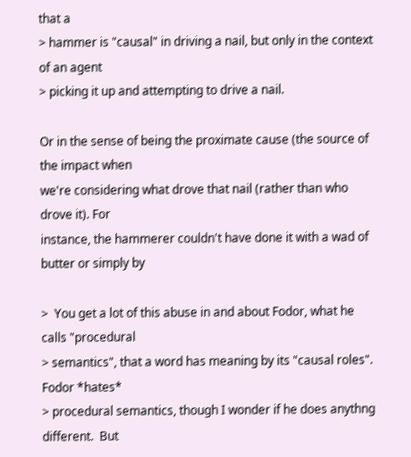that a
> hammer is "causal" in driving a nail, but only in the context of an agent
> picking it up and attempting to drive a nail.

Or in the sense of being the proximate cause (the source of the impact when
we're considering what drove that nail (rather than who drove it). For
instance, the hammerer couldn't have done it with a wad of butter or simply by

>  You get a lot of this abuse in and about Fodor, what he calls "procedural
> semantics", that a word has meaning by its "causal roles".  Fodor *hates*
> procedural semantics, though I wonder if he does anythng different.  But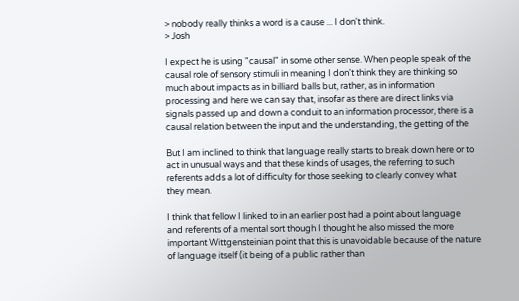> nobody really thinks a word is a cause ... I don't think.
> Josh

I expect he is using "causal" in some other sense. When people speak of the
causal role of sensory stimuli in meaning I don't think they are thinking so
much about impacts as in billiard balls but, rather, as in information
processing and here we can say that, insofar as there are direct links via
signals passed up and down a conduit to an information processor, there is a
causal relation between the input and the understanding, the getting of the

But I am inclined to think that language really starts to break down here or to
act in unusual ways and that these kinds of usages, the referring to such
referents adds a lot of difficulty for those seeking to clearly convey what
they mean.

I think that fellow I linked to in an earlier post had a point about language
and referents of a mental sort though I thought he also missed the more
important Wittgensteinian point that this is unavoidable because of the nature
of language itself (it being of a public rather than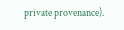private provenance).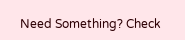Need Something? Check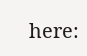here: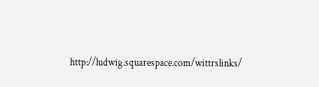http://ludwig.squarespace.com/wittrslinks/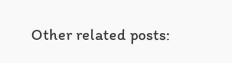Other related posts: